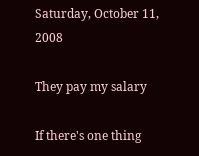Saturday, October 11, 2008

They pay my salary

If there's one thing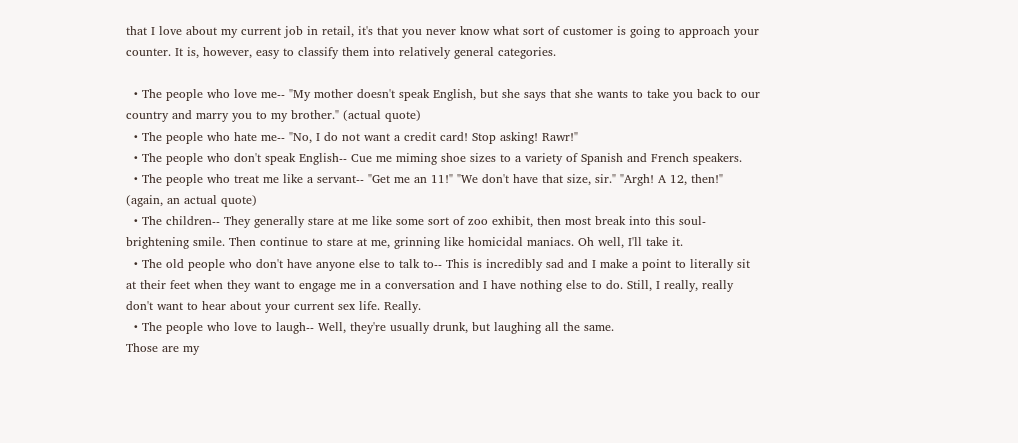that I love about my current job in retail, it's that you never know what sort of customer is going to approach your counter. It is, however, easy to classify them into relatively general categories.

  • The people who love me-- "My mother doesn't speak English, but she says that she wants to take you back to our country and marry you to my brother." (actual quote)
  • The people who hate me-- "No, I do not want a credit card! Stop asking! Rawr!"
  • The people who don't speak English-- Cue me miming shoe sizes to a variety of Spanish and French speakers.
  • The people who treat me like a servant-- "Get me an 11!" "We don't have that size, sir." "Argh! A 12, then!" (again, an actual quote)
  • The children-- They generally stare at me like some sort of zoo exhibit, then most break into this soul-brightening smile. Then continue to stare at me, grinning like homicidal maniacs. Oh well, I'll take it.
  • The old people who don't have anyone else to talk to-- This is incredibly sad and I make a point to literally sit at their feet when they want to engage me in a conversation and I have nothing else to do. Still, I really, really don't want to hear about your current sex life. Really.
  • The people who love to laugh-- Well, they're usually drunk, but laughing all the same.
Those are my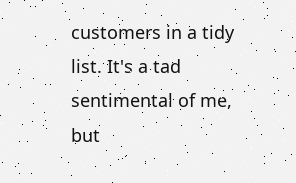customers in a tidy list. It's a tad sentimental of me, but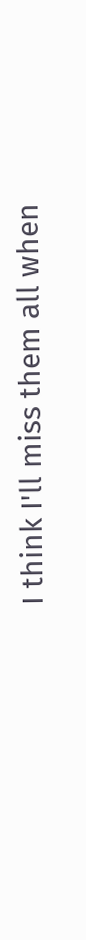I think I'll miss them all when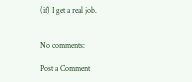(if) I get a real job.


No comments:

Post a Comment